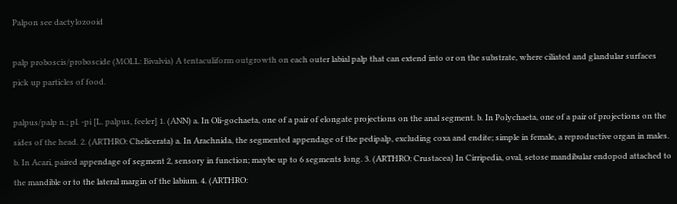Palpon see dactylozooid

palp proboscis/proboscide (MOLL: Bivalvia) A tentaculiform outgrowth on each outer labial palp that can extend into or on the substrate, where ciliated and glandular surfaces pick up particles of food.

palpus/palp n.; pl. -pi [L. palpus, feeler] 1. (ANN) a. In Oli-gochaeta, one of a pair of elongate projections on the anal segment. b. In Polychaeta, one of a pair of projections on the sides of the head. 2. (ARTHRO: Chelicerata) a. In Arachnida, the segmented appendage of the pedipalp, excluding coxa and endite; simple in female, a reproductive organ in males. b. In Acari, paired appendage of segment 2, sensory in function; maybe up to 6 segments long. 3. (ARTHRO: Crustacea) In Cirripedia, oval, setose mandibular endopod attached to the mandible or to the lateral margin of the labium. 4. (ARTHRO: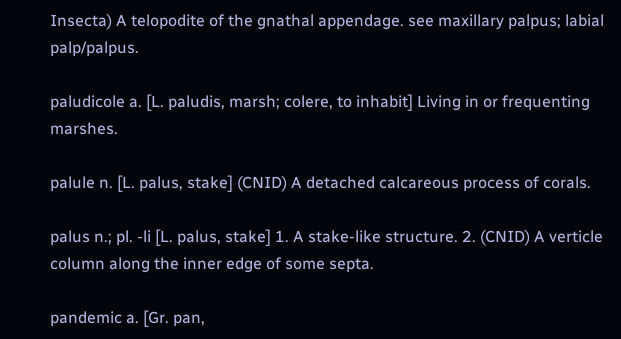Insecta) A telopodite of the gnathal appendage. see maxillary palpus; labial palp/palpus.

paludicole a. [L. paludis, marsh; colere, to inhabit] Living in or frequenting marshes.

palule n. [L. palus, stake] (CNID) A detached calcareous process of corals.

palus n.; pl. -li [L. palus, stake] 1. A stake-like structure. 2. (CNID) A verticle column along the inner edge of some septa.

pandemic a. [Gr. pan,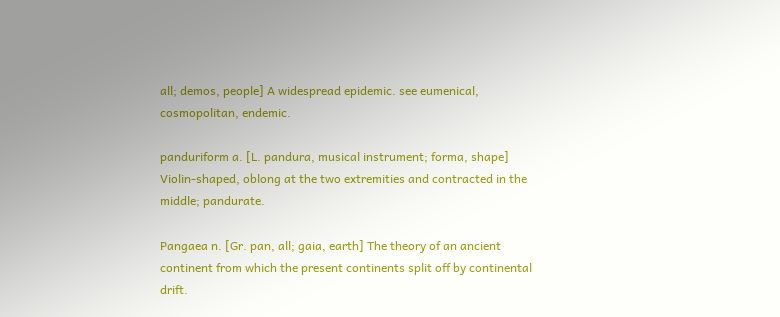all; demos, people] A widespread epidemic. see eumenical, cosmopolitan, endemic.

panduriform a. [L. pandura, musical instrument; forma, shape] Violin-shaped, oblong at the two extremities and contracted in the middle; pandurate.

Pangaea n. [Gr. pan, all; gaia, earth] The theory of an ancient continent from which the present continents split off by continental drift.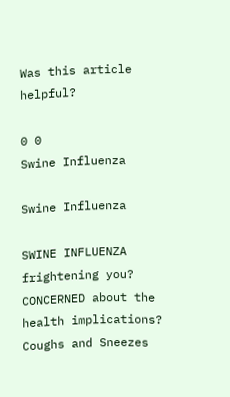Was this article helpful?

0 0
Swine Influenza

Swine Influenza

SWINE INFLUENZA frightening you? CONCERNED about the health implications? Coughs and Sneezes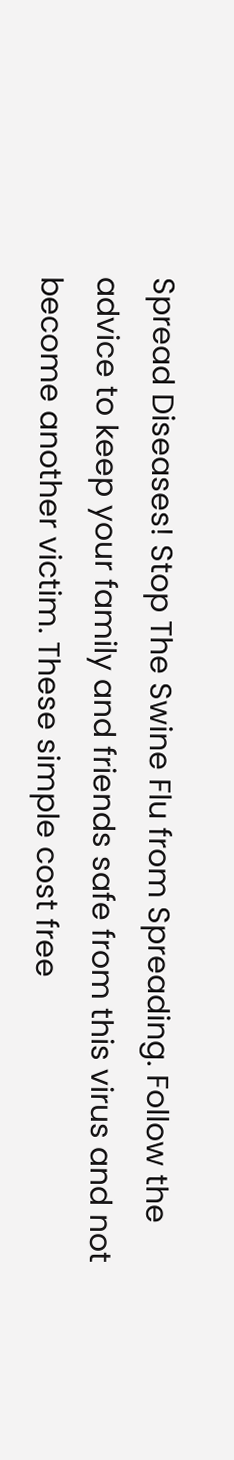Spread Diseases! Stop The Swine Flu from Spreading. Follow the advice to keep your family and friends safe from this virus and not become another victim. These simple cost free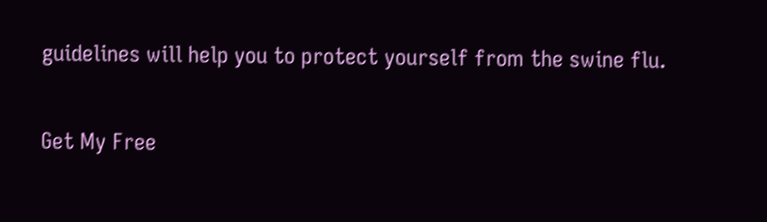guidelines will help you to protect yourself from the swine flu.

Get My Free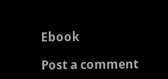Ebook

Post a comment